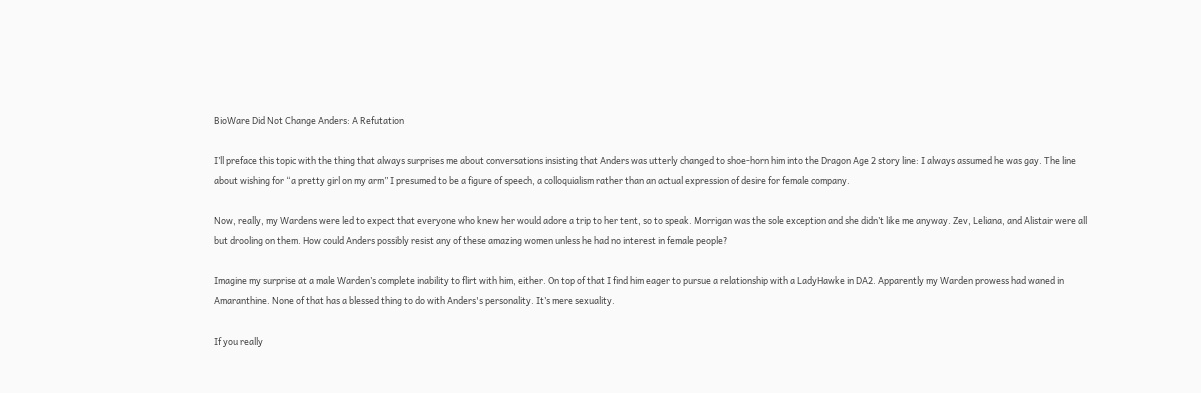BioWare Did Not Change Anders: A Refutation

I’ll preface this topic with the thing that always surprises me about conversations insisting that Anders was utterly changed to shoe-horn him into the Dragon Age 2 story line: I always assumed he was gay. The line about wishing for “a pretty girl on my arm” I presumed to be a figure of speech, a colloquialism rather than an actual expression of desire for female company.

Now, really, my Wardens were led to expect that everyone who knew her would adore a trip to her tent, so to speak. Morrigan was the sole exception and she didn’t like me anyway. Zev, Leliana, and Alistair were all but drooling on them. How could Anders possibly resist any of these amazing women unless he had no interest in female people?

Imagine my surprise at a male Warden’s complete inability to flirt with him, either. On top of that I find him eager to pursue a relationship with a LadyHawke in DA2. Apparently my Warden prowess had waned in Amaranthine. None of that has a blessed thing to do with Anders's personality. It’s mere sexuality.

If you really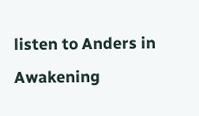listen to Anders in Awakening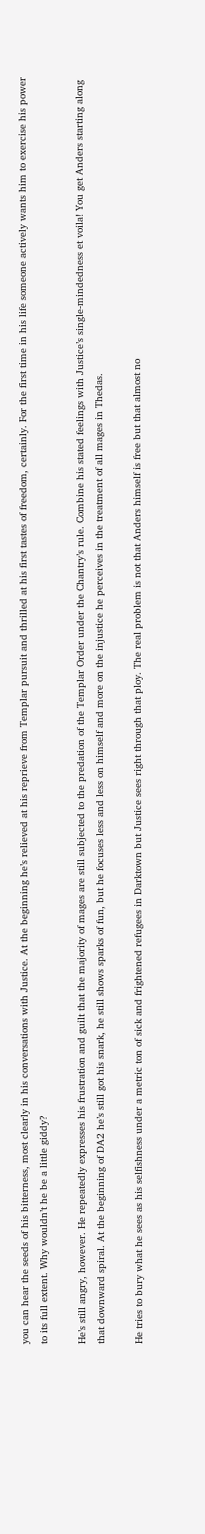you can hear the seeds of his bitterness, most clearly in his conversations with Justice. At the beginning he’s relieved at his reprieve from Templar pursuit and thrilled at his first tastes of freedom, certainly. For the first time in his life someone actively wants him to exercise his power to its full extent. Why wouldn’t he be a little giddy?

He’s still angry, however. He repeatedly expresses his frustration and guilt that the majority of mages are still subjected to the predation of the Templar Order under the Chantry’s rule. Combine his stated feelings with Justice’s single-mindedness et voila! You get Anders starting along that downward spiral. At the beginning of DA2 he’s still got his snark, he still shows sparks of fun, but he focuses less and less on himself and more on the injustice he perceives in the treatment of all mages in Thedas.

He tries to bury what he sees as his selfishness under a metric ton of sick and frightened refugees in Darktown but Justice sees right through that ploy. The real problem is not that Anders himself is free but that almost no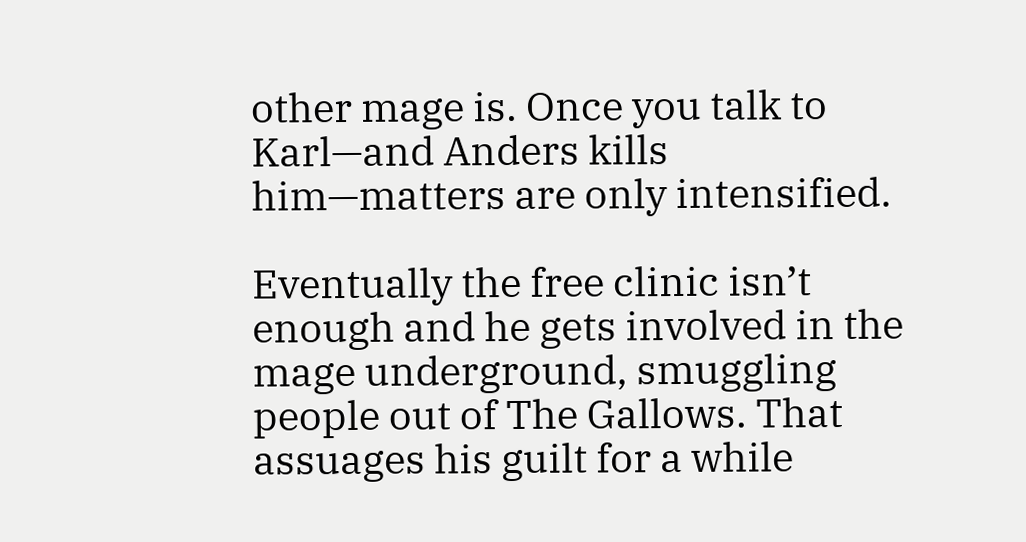other mage is. Once you talk to Karl—and Anders kills him—matters are only intensified.

Eventually the free clinic isn’t enough and he gets involved in the mage underground, smuggling people out of The Gallows. That assuages his guilt for a while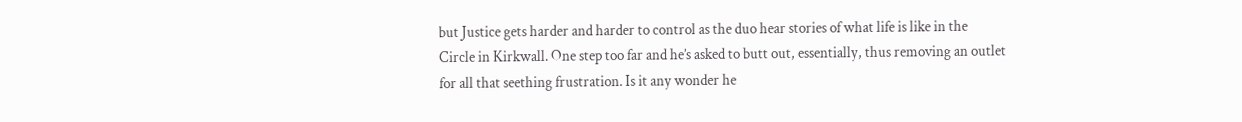but Justice gets harder and harder to control as the duo hear stories of what life is like in the Circle in Kirkwall. One step too far and he’s asked to butt out, essentially, thus removing an outlet for all that seething frustration. Is it any wonder he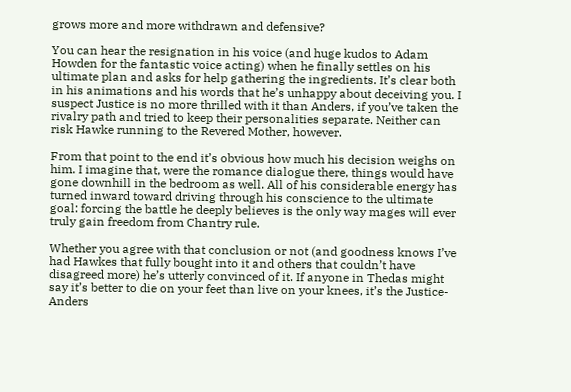grows more and more withdrawn and defensive?

You can hear the resignation in his voice (and huge kudos to Adam Howden for the fantastic voice acting) when he finally settles on his ultimate plan and asks for help gathering the ingredients. It’s clear both in his animations and his words that he’s unhappy about deceiving you. I suspect Justice is no more thrilled with it than Anders, if you’ve taken the rivalry path and tried to keep their personalities separate. Neither can risk Hawke running to the Revered Mother, however.

From that point to the end it’s obvious how much his decision weighs on him. I imagine that, were the romance dialogue there, things would have gone downhill in the bedroom as well. All of his considerable energy has turned inward toward driving through his conscience to the ultimate goal: forcing the battle he deeply believes is the only way mages will ever truly gain freedom from Chantry rule.

Whether you agree with that conclusion or not (and goodness knows I’ve had Hawkes that fully bought into it and others that couldn’t have disagreed more) he’s utterly convinced of it. If anyone in Thedas might say it’s better to die on your feet than live on your knees, it’s the Justice-Anders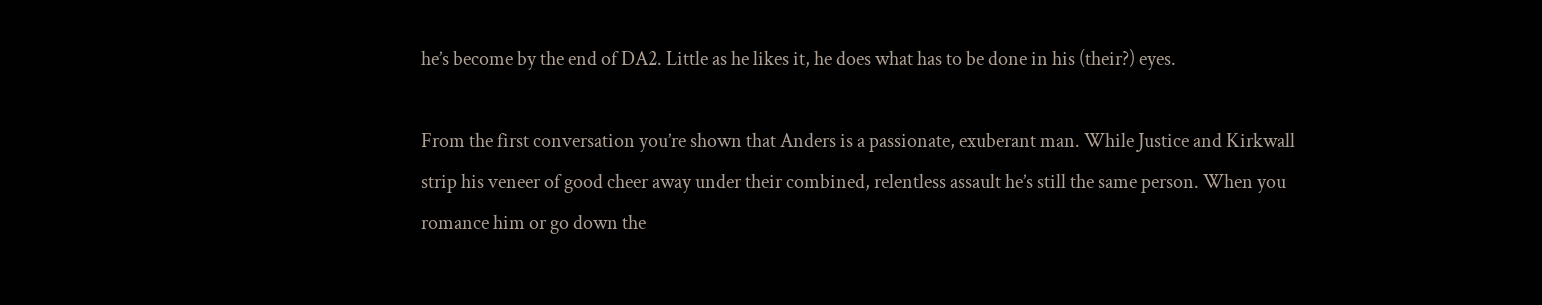he’s become by the end of DA2. Little as he likes it, he does what has to be done in his (their?) eyes.

From the first conversation you’re shown that Anders is a passionate, exuberant man. While Justice and Kirkwall strip his veneer of good cheer away under their combined, relentless assault he’s still the same person. When you romance him or go down the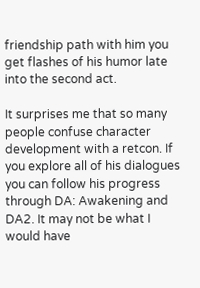friendship path with him you get flashes of his humor late into the second act.

It surprises me that so many people confuse character development with a retcon. If you explore all of his dialogues you can follow his progress through DA: Awakening and DA2. It may not be what I would have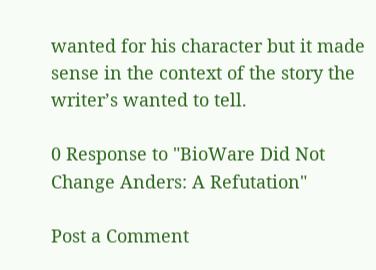wanted for his character but it made sense in the context of the story the writer’s wanted to tell.

0 Response to "BioWare Did Not Change Anders: A Refutation"

Post a Comment